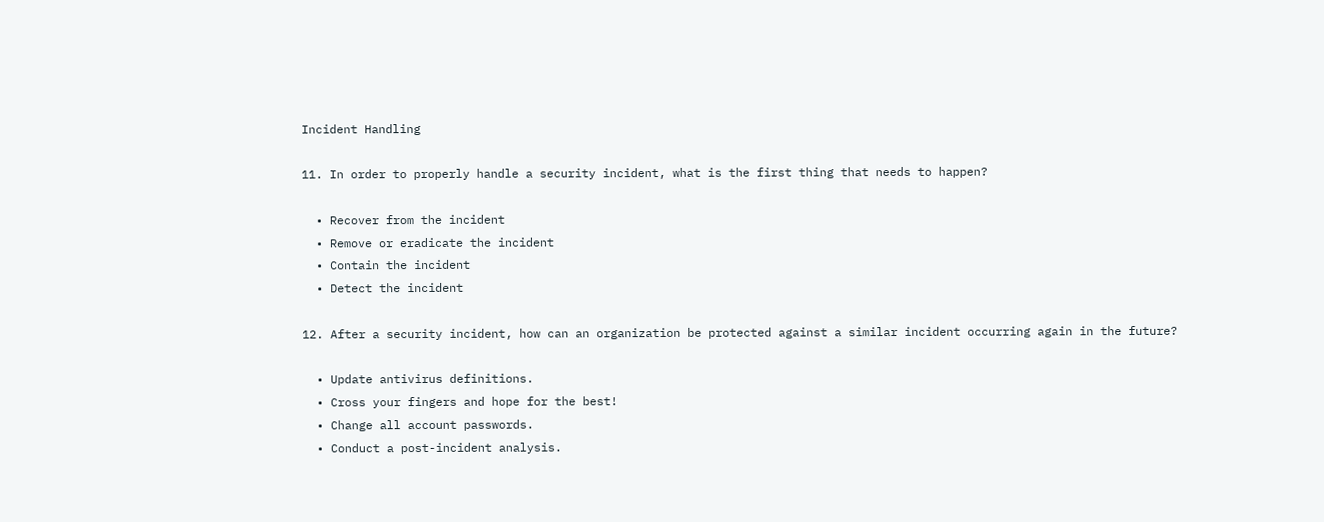Incident Handling

11. In order to properly handle a security incident, what is the first thing that needs to happen?

  • Recover from the incident
  • Remove or eradicate the incident
  • Contain the incident
  • Detect the incident

12. After a security incident, how can an organization be protected against a similar incident occurring again in the future?

  • Update antivirus definitions.
  • Cross your fingers and hope for the best!
  • Change all account passwords.
  • Conduct a post-incident analysis.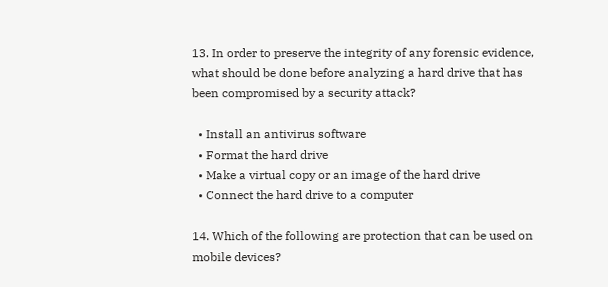13. In order to preserve the integrity of any forensic evidence, what should be done before analyzing a hard drive that has been compromised by a security attack?

  • Install an antivirus software
  • Format the hard drive
  • Make a virtual copy or an image of the hard drive
  • Connect the hard drive to a computer

14. Which of the following are protection that can be used on mobile devices?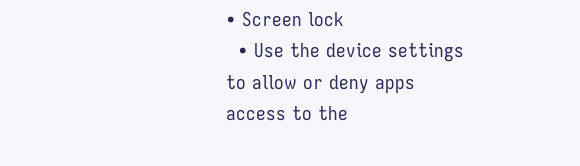• Screen lock
  • Use the device settings to allow or deny apps access to the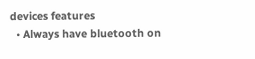devices features
  • Always have bluetooth on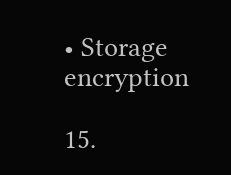• Storage encryption

15.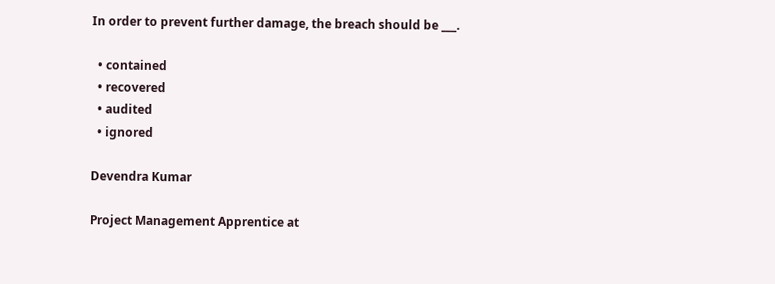In order to prevent further damage, the breach should be ___.

  • contained
  • recovered
  • audited
  • ignored

Devendra Kumar

Project Management Apprentice at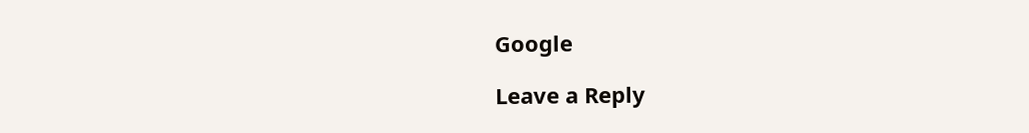Google

Leave a Reply